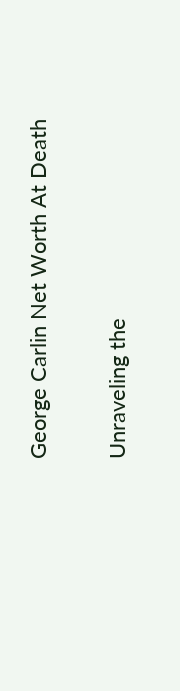George Carlin Net Worth At Death

Unraveling the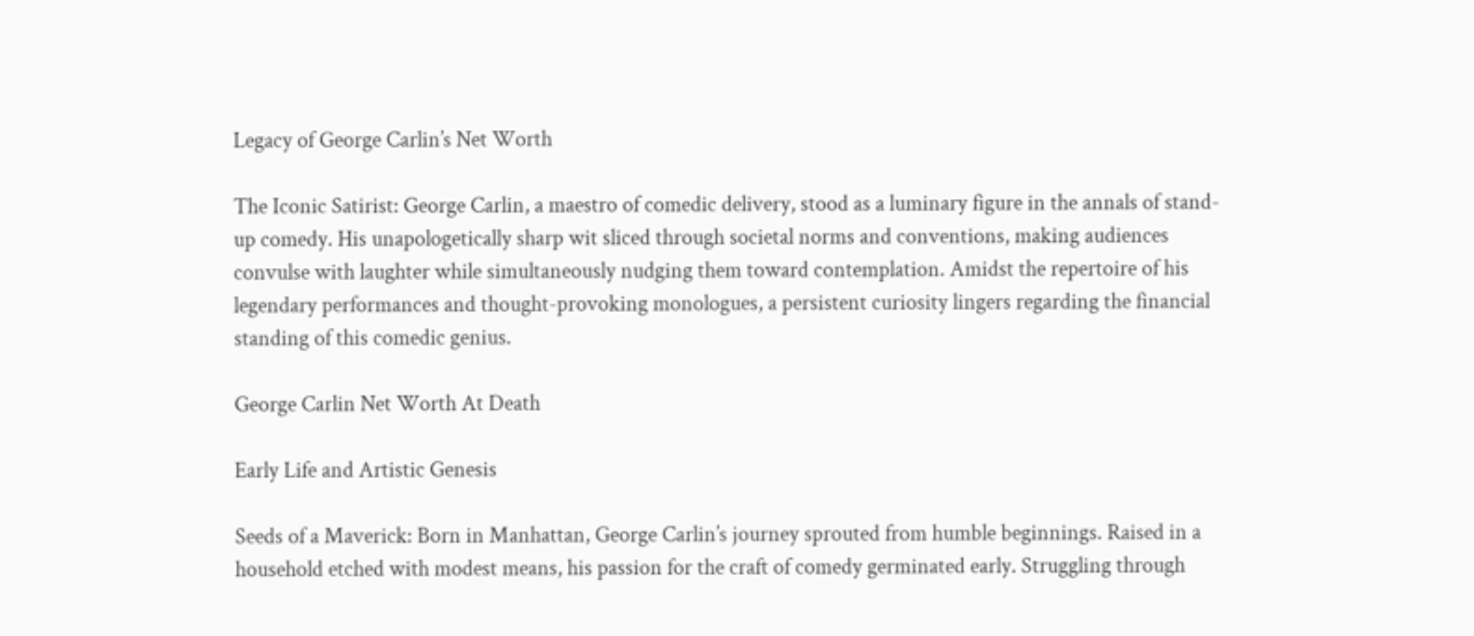Legacy of George Carlin’s Net Worth

The Iconic Satirist: George Carlin, a maestro of comedic delivery, stood as a luminary figure in the annals of stand-up comedy. His unapologetically sharp wit sliced through societal norms and conventions, making audiences convulse with laughter while simultaneously nudging them toward contemplation. Amidst the repertoire of his legendary performances and thought-provoking monologues, a persistent curiosity lingers regarding the financial standing of this comedic genius.

George Carlin Net Worth At Death

Early Life and Artistic Genesis

Seeds of a Maverick: Born in Manhattan, George Carlin’s journey sprouted from humble beginnings. Raised in a household etched with modest means, his passion for the craft of comedy germinated early. Struggling through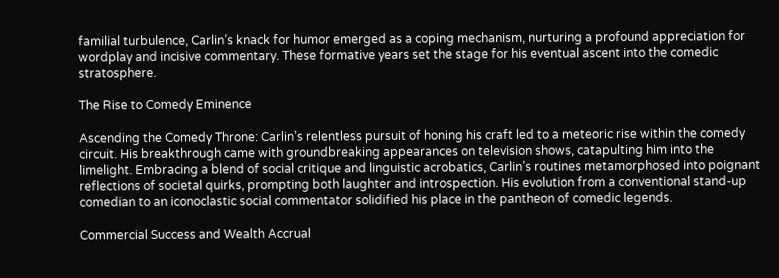familial turbulence, Carlin’s knack for humor emerged as a coping mechanism, nurturing a profound appreciation for wordplay and incisive commentary. These formative years set the stage for his eventual ascent into the comedic stratosphere.

The Rise to Comedy Eminence

Ascending the Comedy Throne: Carlin’s relentless pursuit of honing his craft led to a meteoric rise within the comedy circuit. His breakthrough came with groundbreaking appearances on television shows, catapulting him into the limelight. Embracing a blend of social critique and linguistic acrobatics, Carlin’s routines metamorphosed into poignant reflections of societal quirks, prompting both laughter and introspection. His evolution from a conventional stand-up comedian to an iconoclastic social commentator solidified his place in the pantheon of comedic legends.

Commercial Success and Wealth Accrual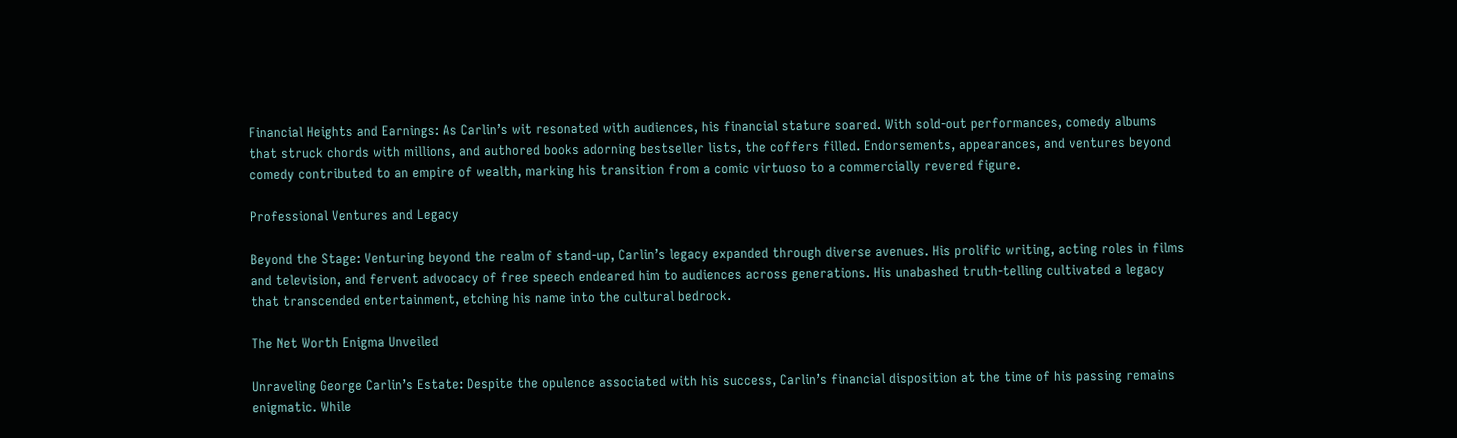Financial Heights and Earnings: As Carlin’s wit resonated with audiences, his financial stature soared. With sold-out performances, comedy albums that struck chords with millions, and authored books adorning bestseller lists, the coffers filled. Endorsements, appearances, and ventures beyond comedy contributed to an empire of wealth, marking his transition from a comic virtuoso to a commercially revered figure.

Professional Ventures and Legacy

Beyond the Stage: Venturing beyond the realm of stand-up, Carlin’s legacy expanded through diverse avenues. His prolific writing, acting roles in films and television, and fervent advocacy of free speech endeared him to audiences across generations. His unabashed truth-telling cultivated a legacy that transcended entertainment, etching his name into the cultural bedrock.

The Net Worth Enigma Unveiled

Unraveling George Carlin’s Estate: Despite the opulence associated with his success, Carlin’s financial disposition at the time of his passing remains enigmatic. While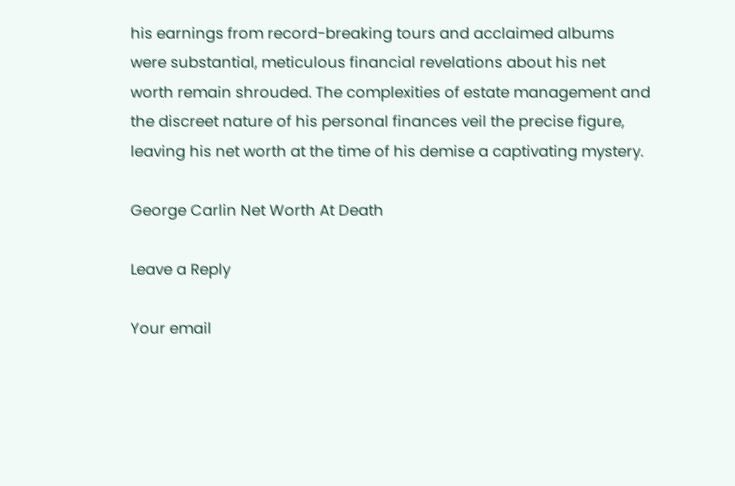his earnings from record-breaking tours and acclaimed albums were substantial, meticulous financial revelations about his net worth remain shrouded. The complexities of estate management and the discreet nature of his personal finances veil the precise figure, leaving his net worth at the time of his demise a captivating mystery.

George Carlin Net Worth At Death

Leave a Reply

Your email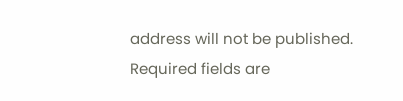address will not be published. Required fields are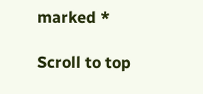marked *

Scroll to top